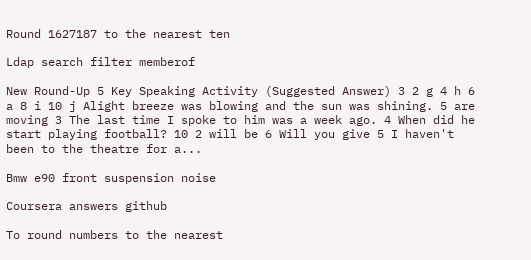Round 1627187 to the nearest ten

Ldap search filter memberof

New Round-Up 5 Key Speaking Activity (Suggested Answer) 3 2 g 4 h 6 a 8 i 10 j Alight breeze was blowing and the sun was shining. 5 are moving 3 The last time I spoke to him was a week ago. 4 When did he start playing football? 10 2 will be 6 Will you give 5 I haven't been to the theatre for a...

Bmw e90 front suspension noise

Coursera answers github

To round numbers to the nearest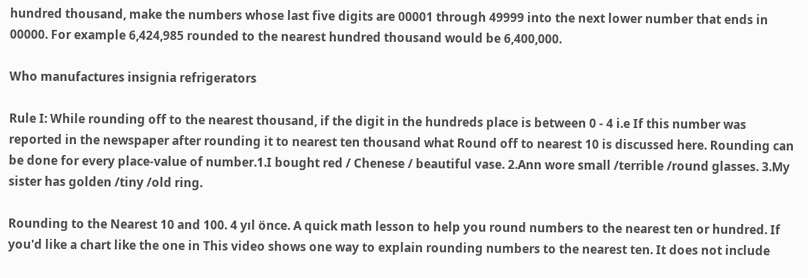hundred thousand, make the numbers whose last five digits are 00001 through 49999 into the next lower number that ends in 00000. For example 6,424,985 rounded to the nearest hundred thousand would be 6,400,000.

Who manufactures insignia refrigerators

Rule I: While rounding off to the nearest thousand, if the digit in the hundreds place is between 0 - 4 i.e If this number was reported in the newspaper after rounding it to nearest ten thousand what Round off to nearest 10 is discussed here. Rounding can be done for every place-value of number.1.I bought red / Chenese / beautiful vase. 2.Ann wore small /terrible /round glasses. 3.My sister has golden /tiny /old ring.

Rounding to the Nearest 10 and 100. 4 yıl önce. A quick math lesson to help you round numbers to the nearest ten or hundred. If you'd like a chart like the one in This video shows one way to explain rounding numbers to the nearest ten. It does not include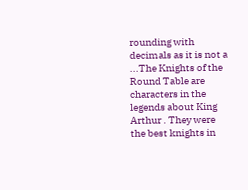rounding with decimals as it is not a ...The Knights of the Round Table are characters in the legends about King Arthur . They were the best knights in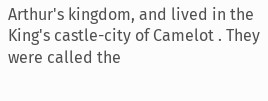Arthur's kingdom, and lived in the King's castle-city of Camelot . They were called the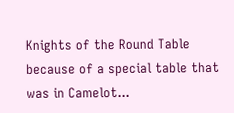Knights of the Round Table because of a special table that was in Camelot...